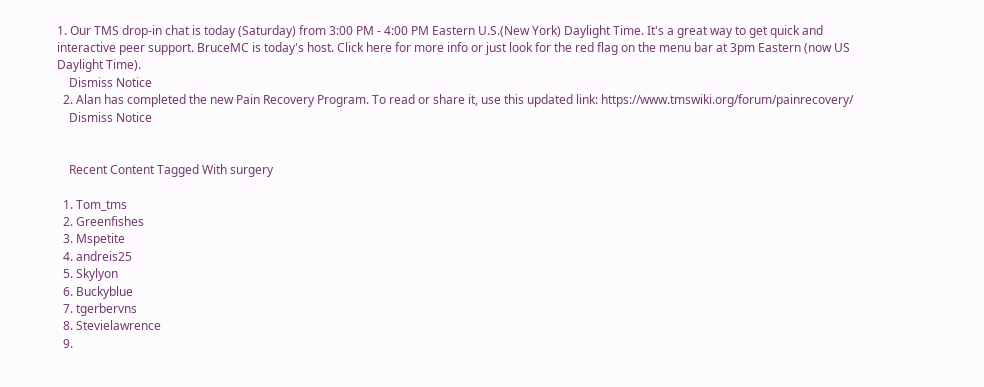1. Our TMS drop-in chat is today (Saturday) from 3:00 PM - 4:00 PM Eastern U.S.(New York) Daylight Time. It's a great way to get quick and interactive peer support. BruceMC is today's host. Click here for more info or just look for the red flag on the menu bar at 3pm Eastern (now US Daylight Time).
    Dismiss Notice
  2. Alan has completed the new Pain Recovery Program. To read or share it, use this updated link: https://www.tmswiki.org/forum/painrecovery/
    Dismiss Notice


    Recent Content Tagged With surgery

  1. Tom_tms
  2. Greenfishes
  3. Mspetite
  4. andreis25
  5. Skylyon
  6. Buckyblue
  7. tgerbervns
  8. Stevielawrence
  9.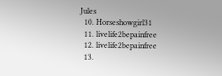Jules
  10. Horseshowgirl31
  11. livelife2bepainfree
  12. livelife2bepainfree
  13.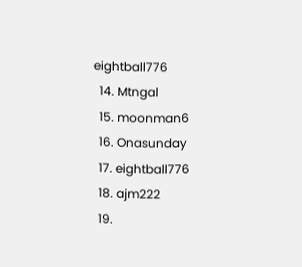eightball776
  14. Mtngal
  15. moonman6
  16. Onasunday
  17. eightball776
  18. ajm222
  19.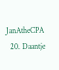JanAtheCPA
  20. Daantje